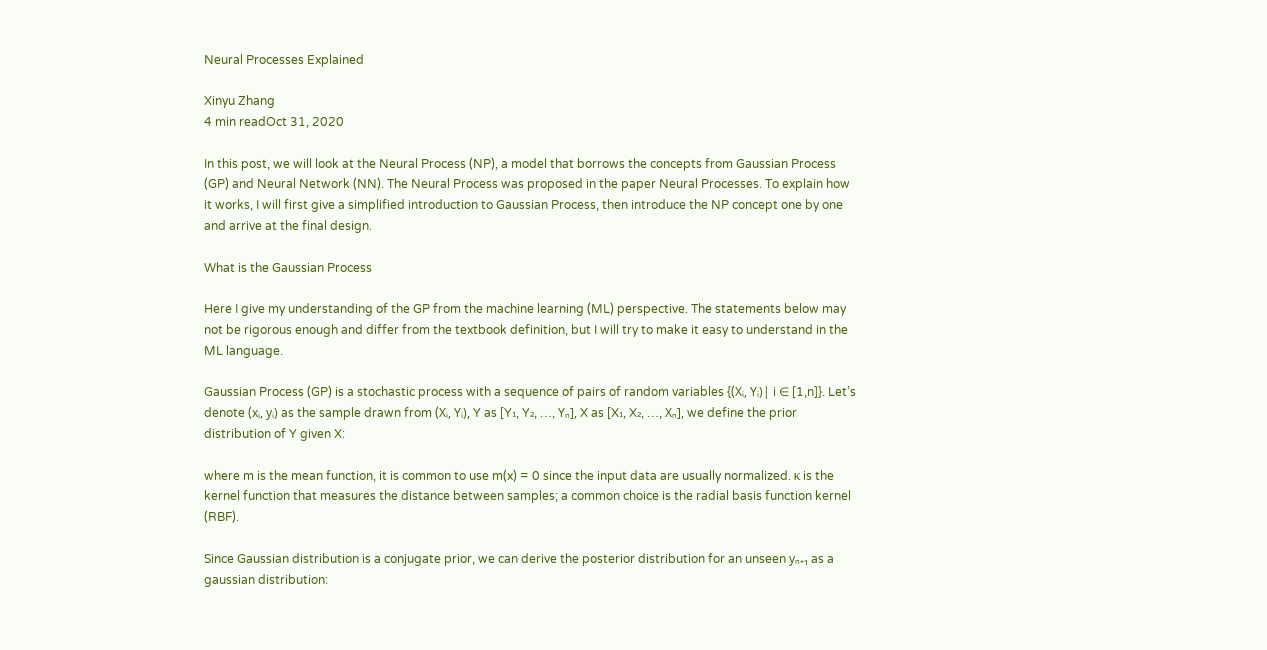Neural Processes Explained

Xinyu Zhang
4 min readOct 31, 2020

In this post, we will look at the Neural Process (NP), a model that borrows the concepts from Gaussian Process (GP) and Neural Network (NN). The Neural Process was proposed in the paper Neural Processes. To explain how it works, I will first give a simplified introduction to Gaussian Process, then introduce the NP concept one by one and arrive at the final design.

What is the Gaussian Process

Here I give my understanding of the GP from the machine learning (ML) perspective. The statements below may not be rigorous enough and differ from the textbook definition, but I will try to make it easy to understand in the ML language.

Gaussian Process (GP) is a stochastic process with a sequence of pairs of random variables {(Xᵢ, Yᵢ)| i ∈ [1,n]}. Let’s denote (xᵢ, yᵢ) as the sample drawn from (Xᵢ, Yᵢ), Y as [Y₁, Y₂, …, Yₙ], X as [X₁, X₂, …, Xₙ], we define the prior distribution of Y given X:

where m is the mean function, it is common to use m(x) = 0 since the input data are usually normalized. κ is the kernel function that measures the distance between samples; a common choice is the radial basis function kernel (RBF).

Since Gaussian distribution is a conjugate prior, we can derive the posterior distribution for an unseen yₙ₊₁ as a gaussian distribution: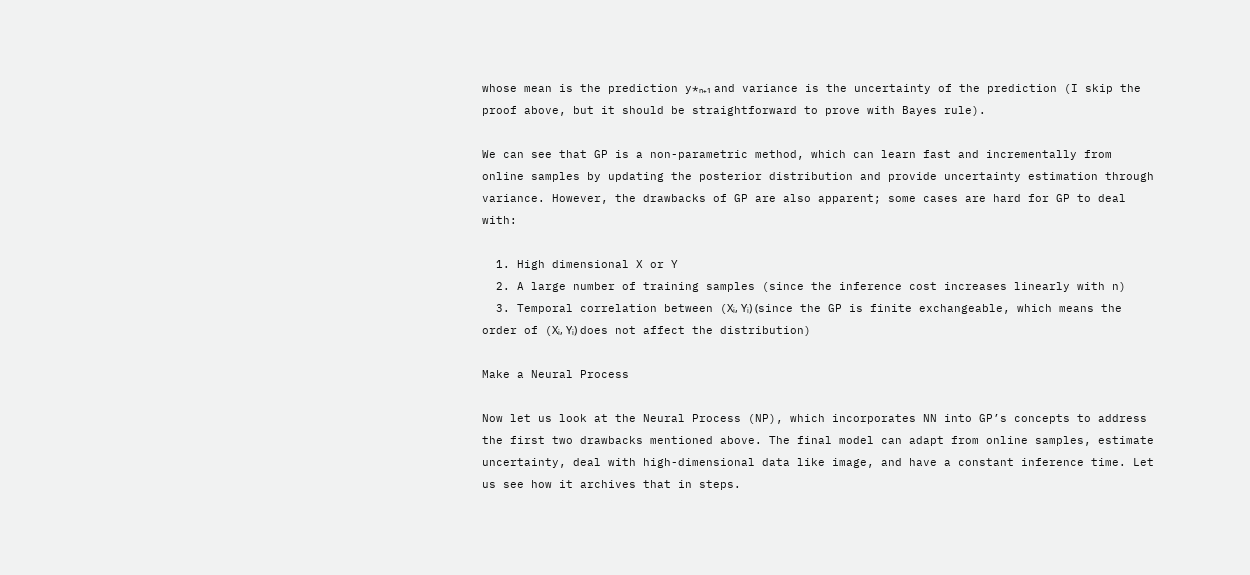whose mean is the prediction y*ₙ₊₁ and variance is the uncertainty of the prediction (I skip the proof above, but it should be straightforward to prove with Bayes rule).

We can see that GP is a non-parametric method, which can learn fast and incrementally from online samples by updating the posterior distribution and provide uncertainty estimation through variance. However, the drawbacks of GP are also apparent; some cases are hard for GP to deal with:

  1. High dimensional X or Y
  2. A large number of training samples (since the inference cost increases linearly with n)
  3. Temporal correlation between (Xᵢ, Yᵢ) (since the GP is finite exchangeable, which means the order of (Xᵢ, Yᵢ) does not affect the distribution)

Make a Neural Process

Now let us look at the Neural Process (NP), which incorporates NN into GP’s concepts to address the first two drawbacks mentioned above. The final model can adapt from online samples, estimate uncertainty, deal with high-dimensional data like image, and have a constant inference time. Let us see how it archives that in steps.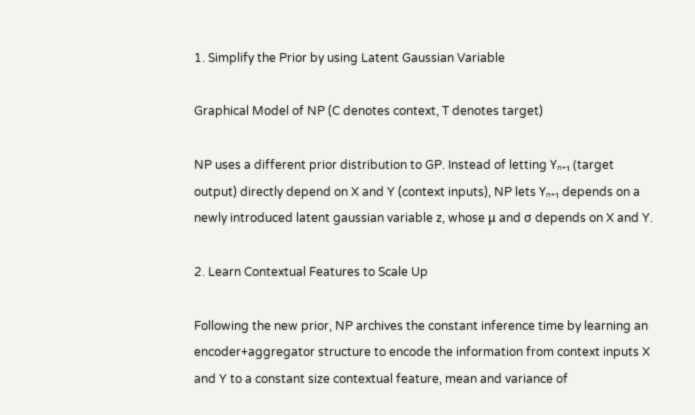1. Simplify the Prior by using Latent Gaussian Variable

Graphical Model of NP (C denotes context, T denotes target)

NP uses a different prior distribution to GP. Instead of letting Yₙ₊₁ (target output) directly depend on X and Y (context inputs), NP lets Yₙ₊₁ depends on a newly introduced latent gaussian variable z, whose μ and σ depends on X and Y.

2. Learn Contextual Features to Scale Up

Following the new prior, NP archives the constant inference time by learning an encoder+aggregator structure to encode the information from context inputs X and Y to a constant size contextual feature, mean and variance of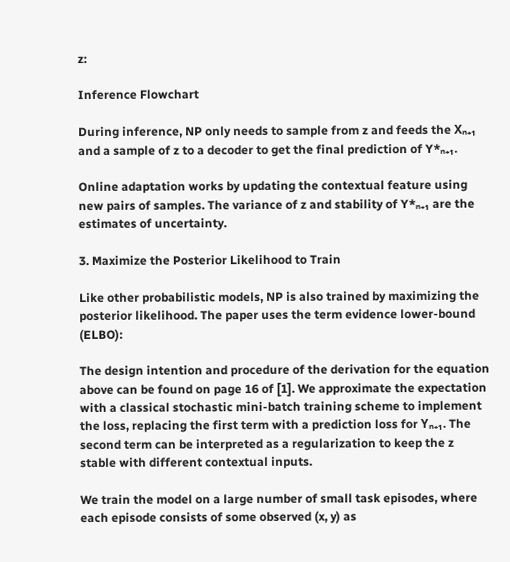z:

Inference Flowchart

During inference, NP only needs to sample from z and feeds the Xₙ₊₁ and a sample of z to a decoder to get the final prediction of Y*ₙ₊₁.

Online adaptation works by updating the contextual feature using new pairs of samples. The variance of z and stability of Y*ₙ₊₁ are the estimates of uncertainty.

3. Maximize the Posterior Likelihood to Train

Like other probabilistic models, NP is also trained by maximizing the posterior likelihood. The paper uses the term evidence lower-bound (ELBO):

The design intention and procedure of the derivation for the equation above can be found on page 16 of [1]. We approximate the expectation with a classical stochastic mini-batch training scheme to implement the loss, replacing the first term with a prediction loss for Yₙ₊₁. The second term can be interpreted as a regularization to keep the z stable with different contextual inputs.

We train the model on a large number of small task episodes, where each episode consists of some observed (x, y) as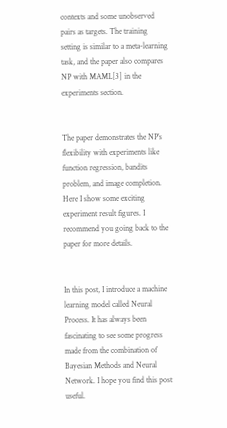contexts and some unobserved pairs as targets. The training setting is similar to a meta-learning task, and the paper also compares NP with MAML[3] in the experiments section.


The paper demonstrates the NP’s flexibility with experiments like function regression, bandits problem, and image completion. Here I show some exciting experiment result figures. I recommend you going back to the paper for more details.


In this post, I introduce a machine learning model called Neural Process. It has always been fascinating to see some progress made from the combination of Bayesian Methods and Neural Network. I hope you find this post useful.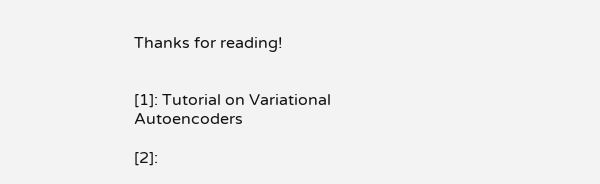Thanks for reading!


[1]: Tutorial on Variational Autoencoders

[2]: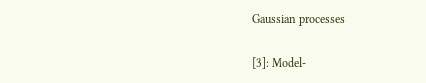Gaussian processes

[3]: Model-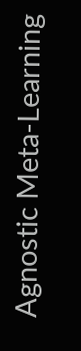Agnostic Meta-Learning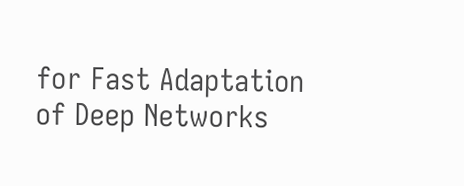for Fast Adaptation of Deep Networks